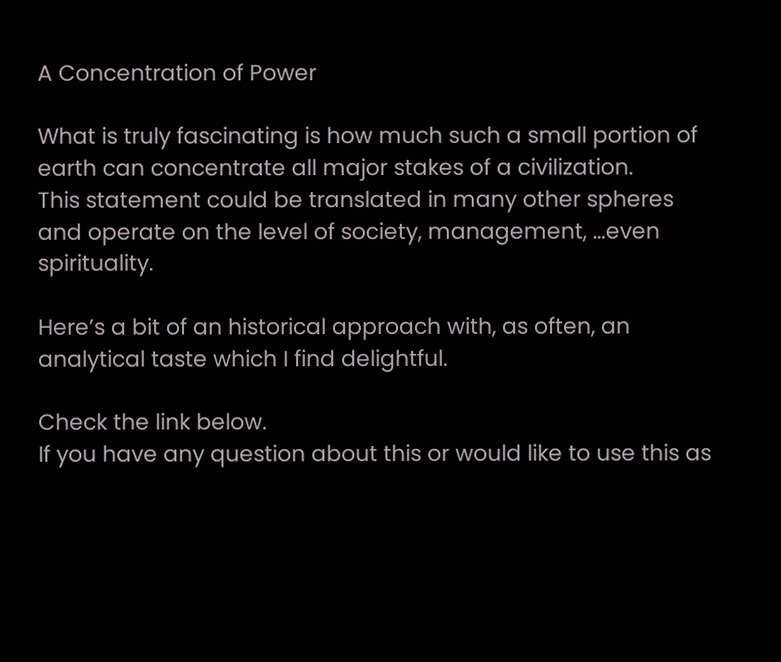A Concentration of Power

What is truly fascinating is how much such a small portion of earth can concentrate all major stakes of a civilization.
This statement could be translated in many other spheres and operate on the level of society, management, …even spirituality.

Here’s a bit of an historical approach with, as often, an analytical taste which I find delightful.

Check the link below.
If you have any question about this or would like to use this as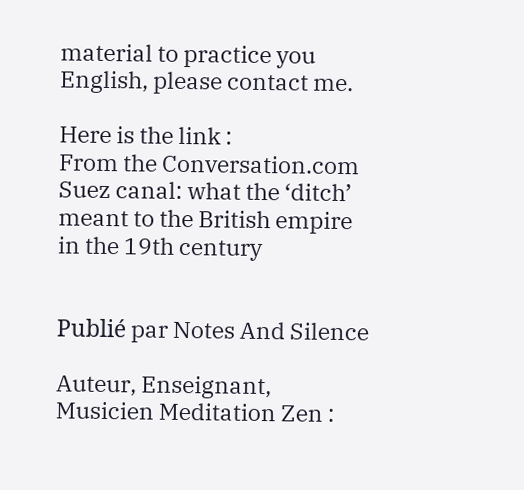material to practice you English, please contact me.

Here is the link :
From the Conversation.com
Suez canal: what the ‘ditch’ meant to the British empire in the 19th century


Publié par Notes And Silence

Auteur, Enseignant, Musicien Meditation Zen :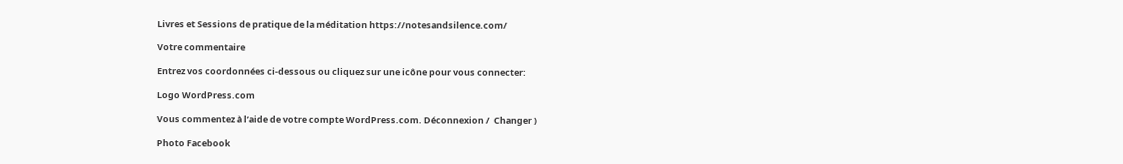Livres et Sessions de pratique de la méditation https://notesandsilence.com/

Votre commentaire

Entrez vos coordonnées ci-dessous ou cliquez sur une icône pour vous connecter:

Logo WordPress.com

Vous commentez à l’aide de votre compte WordPress.com. Déconnexion /  Changer )

Photo Facebook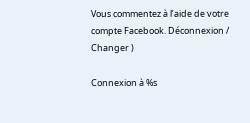Vous commentez à l’aide de votre compte Facebook. Déconnexion /  Changer )

Connexion à %s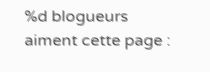%d blogueurs aiment cette page :